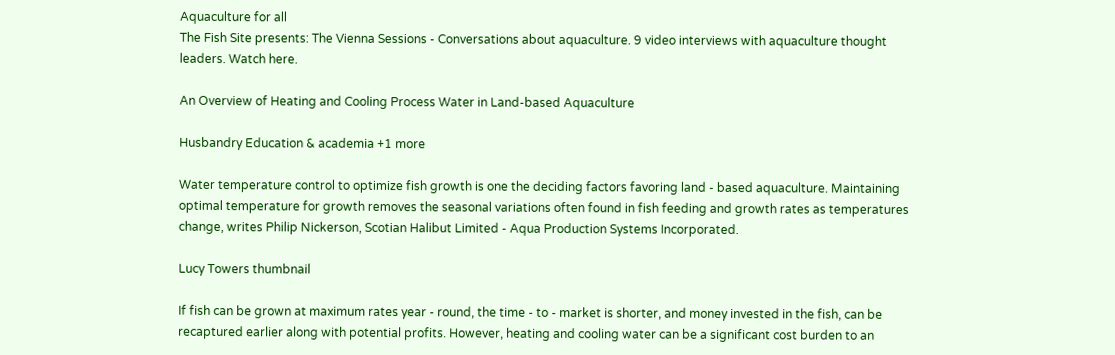Aquaculture for all
The Fish Site presents: The Vienna Sessions - Conversations about aquaculture. 9 video interviews with aquaculture thought leaders. Watch here.

An Overview of Heating and Cooling Process Water in Land-based Aquaculture

Husbandry Education & academia +1 more

Water temperature control to optimize fish growth is one the deciding factors favoring land - based aquaculture. Maintaining optimal temperature for growth removes the seasonal variations often found in fish feeding and growth rates as temperatures change, writes Philip Nickerson, Scotian Halibut Limited - Aqua Production Systems Incorporated.

Lucy Towers thumbnail

If fish can be grown at maximum rates year - round, the time - to - market is shorter, and money invested in the fish, can be recaptured earlier along with potential profits. However, heating and cooling water can be a significant cost burden to an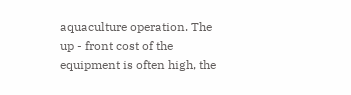aquaculture operation. The up - front cost of the equipment is often high, the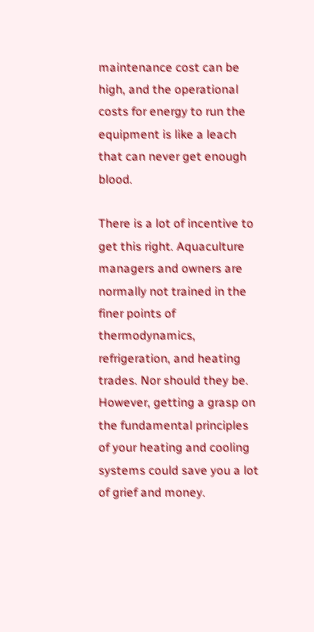maintenance cost can be high, and the operational costs for energy to run the equipment is like a leach that can never get enough blood.

There is a lot of incentive to get this right. Aquaculture managers and owners are normally not trained in the finer points of thermodynamics, refrigeration, and heating trades. Nor should they be. However, getting a grasp on the fundamental principles of your heating and cooling systems could save you a lot of grief and money.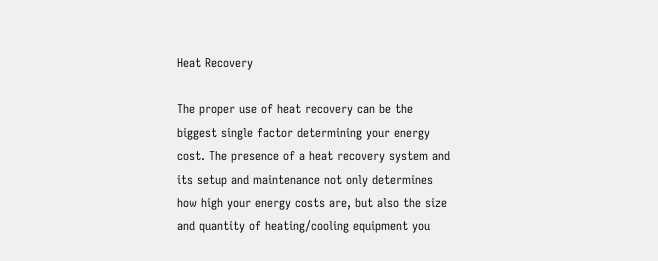Heat Recovery

The proper use of heat recovery can be the biggest single factor determining your energy cost. The presence of a heat recovery system and its setup and maintenance not only determines how high your energy costs are, but also the size and quantity of heating/cooling equipment you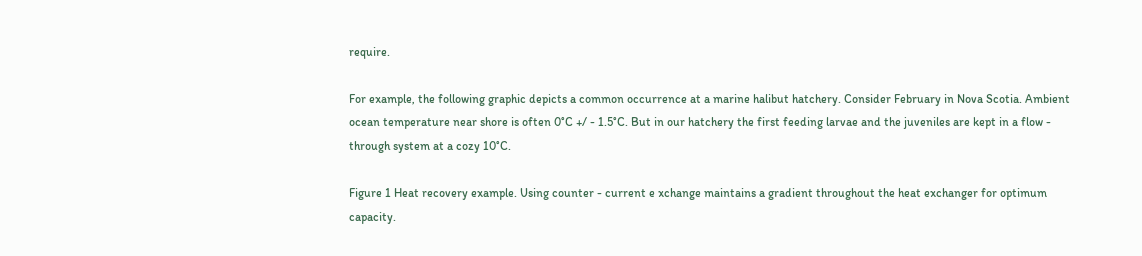require.

For example, the following graphic depicts a common occurrence at a marine halibut hatchery. Consider February in Nova Scotia. Ambient ocean temperature near shore is often 0°C +/ - 1.5°C. But in our hatchery the first feeding larvae and the juveniles are kept in a flow - through system at a cozy 10°C.

Figure 1 Heat recovery example. Using counter - current e xchange maintains a gradient throughout the heat exchanger for optimum capacity.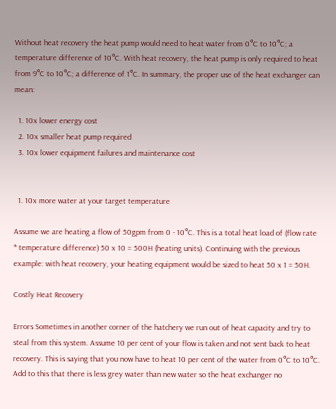Without heat recovery the heat pump would need to heat water from 0°C to 10°C; a temperature difference of 10°C. With heat recovery, the heat pump is only required to heat from 9°C to 10°C; a difference of 1°C. In summary, the proper use of the heat exchanger can mean:

  1. 10x lower energy cost
  2. 10x smaller heat pump required
  3. 10x lower equipment failures and maintenance cost


  1. 10x more water at your target temperature

Assume we are heating a flow of 50gpm from 0 - 10°C. This is a total heat load of (flow rate * temperature difference) 50 x 10 = 500H (heating units). Continuing with the previous example: with heat recovery, your heating equipment would be sized to heat 50 x 1 = 50H.

Costly Heat Recovery

Errors Sometimes in another corner of the hatchery we run out of heat capacity and try to steal from this system. Assume 10 per cent of your flow is taken and not sent back to heat recovery. This is saying that you now have to heat 10 per cent of the water from 0°C to 10°C. Add to this that there is less grey water than new water so the heat exchanger no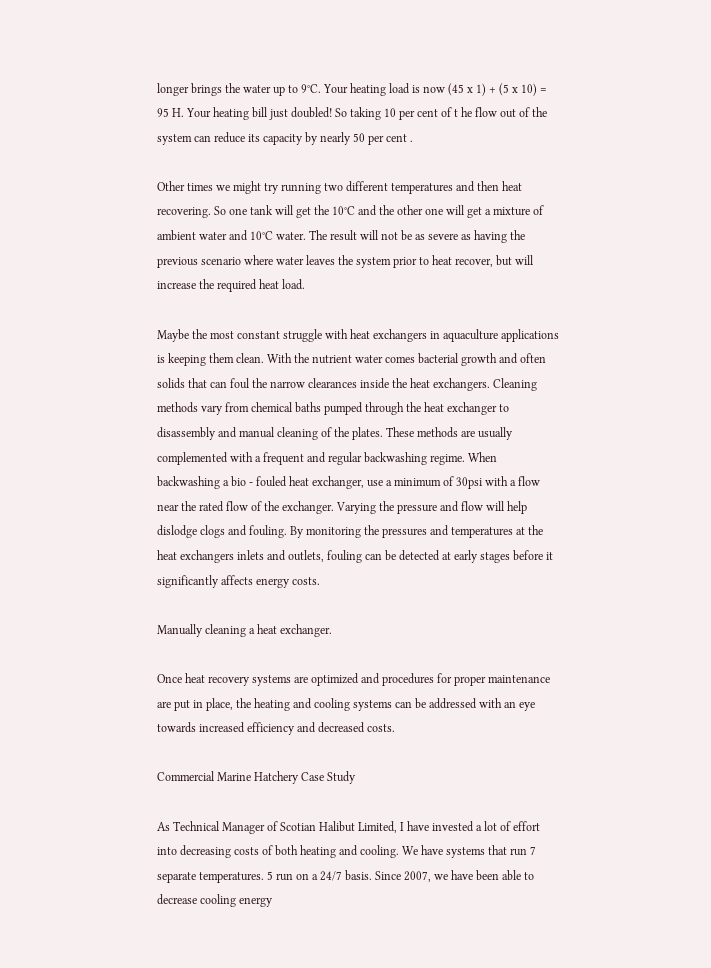longer brings the water up to 9°C. Your heating load is now (45 x 1) + (5 x 10) = 95 H. Your heating bill just doubled! So taking 10 per cent of t he flow out of the system can reduce its capacity by nearly 50 per cent .

Other times we might try running two different temperatures and then heat recovering. So one tank will get the 10°C and the other one will get a mixture of ambient water and 10°C water. The result will not be as severe as having the previous scenario where water leaves the system prior to heat recover, but will increase the required heat load.

Maybe the most constant struggle with heat exchangers in aquaculture applications is keeping them clean. With the nutrient water comes bacterial growth and often solids that can foul the narrow clearances inside the heat exchangers. Cleaning methods vary from chemical baths pumped through the heat exchanger to disassembly and manual cleaning of the plates. These methods are usually complemented with a frequent and regular backwashing regime. When backwashing a bio - fouled heat exchanger, use a minimum of 30psi with a flow near the rated flow of the exchanger. Varying the pressure and flow will help dislodge clogs and fouling. By monitoring the pressures and temperatures at the heat exchangers inlets and outlets, fouling can be detected at early stages before it significantly affects energy costs.

Manually cleaning a heat exchanger.

Once heat recovery systems are optimized and procedures for proper maintenance are put in place, the heating and cooling systems can be addressed with an eye towards increased efficiency and decreased costs.

Commercial Marine Hatchery Case Study

As Technical Manager of Scotian Halibut Limited, I have invested a lot of effort into decreasing costs of both heating and cooling. We have systems that run 7 separate temperatures. 5 run on a 24/7 basis. Since 2007, we have been able to decrease cooling energy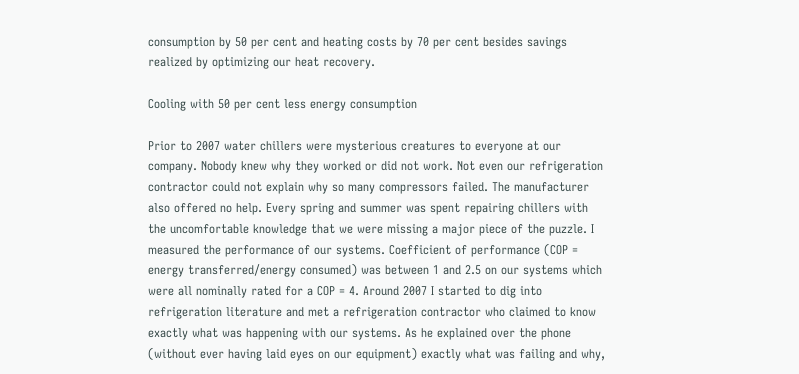consumption by 50 per cent and heating costs by 70 per cent besides savings realized by optimizing our heat recovery.

Cooling with 50 per cent less energy consumption

Prior to 2007 water chillers were mysterious creatures to everyone at our company. Nobody knew why they worked or did not work. Not even our refrigeration contractor could not explain why so many compressors failed. The manufacturer also offered no help. Every spring and summer was spent repairing chillers with the uncomfortable knowledge that we were missing a major piece of the puzzle. I measured the performance of our systems. Coefficient of performance (COP = energy transferred/energy consumed) was between 1 and 2.5 on our systems which were all nominally rated for a COP = 4. Around 2007 I started to dig into refrigeration literature and met a refrigeration contractor who claimed to know exactly what was happening with our systems. As he explained over the phone (without ever having laid eyes on our equipment) exactly what was failing and why,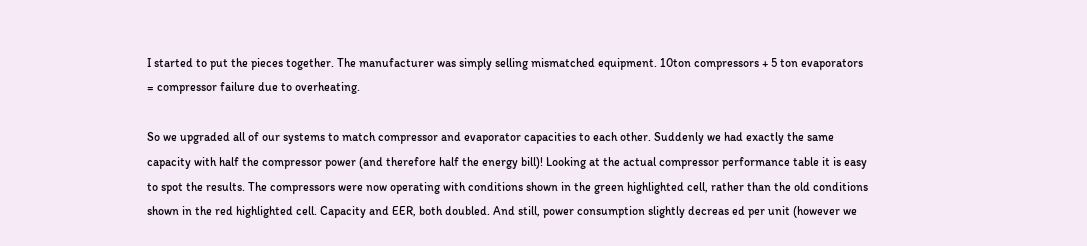I started to put the pieces together. The manufacturer was simply selling mismatched equipment. 10ton compressors + 5 ton evaporators = compressor failure due to overheating.

So we upgraded all of our systems to match compressor and evaporator capacities to each other. Suddenly we had exactly the same capacity with half the compressor power (and therefore half the energy bill)! Looking at the actual compressor performance table it is easy to spot the results. The compressors were now operating with conditions shown in the green highlighted cell, rather than the old conditions shown in the red highlighted cell. Capacity and EER, both doubled. And still, power consumption slightly decreas ed per unit (however we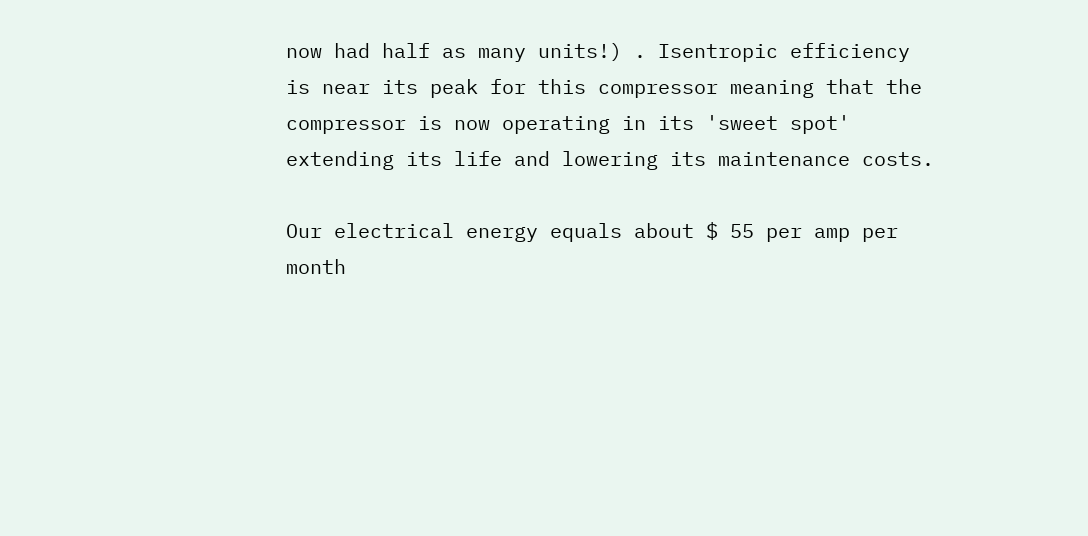now had half as many units!) . Isentropic efficiency is near its peak for this compressor meaning that the compressor is now operating in its 'sweet spot' extending its life and lowering its maintenance costs.

Our electrical energy equals about $ 55 per amp per month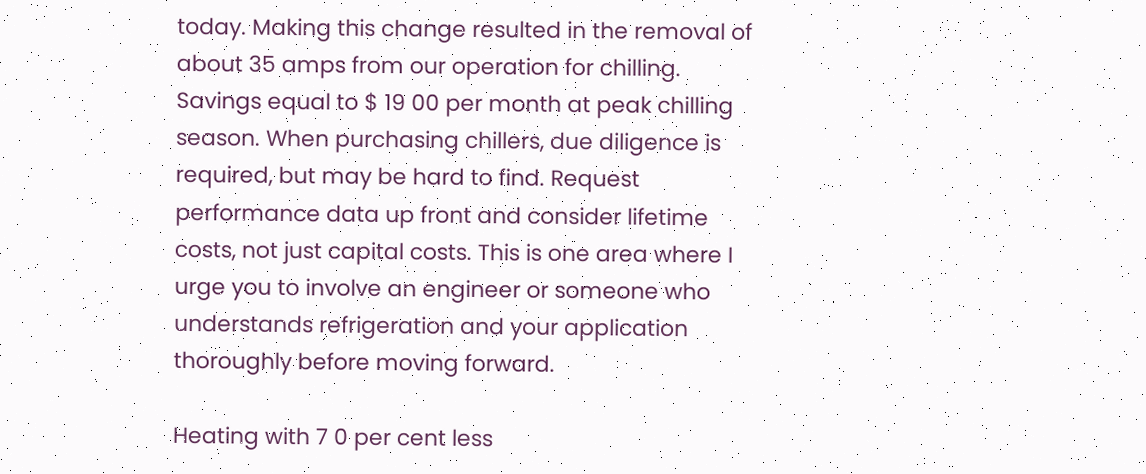today. Making this change resulted in the removal of about 35 amps from our operation for chilling. Savings equal to $ 19 00 per month at peak chilling season. When purchasing chillers, due diligence is required, but may be hard to find. Request performance data up front and consider lifetime costs, not just capital costs. This is one area where I urge you to involve an engineer or someone who understands refrigeration and your application thoroughly before moving forward.

Heating with 7 0 per cent less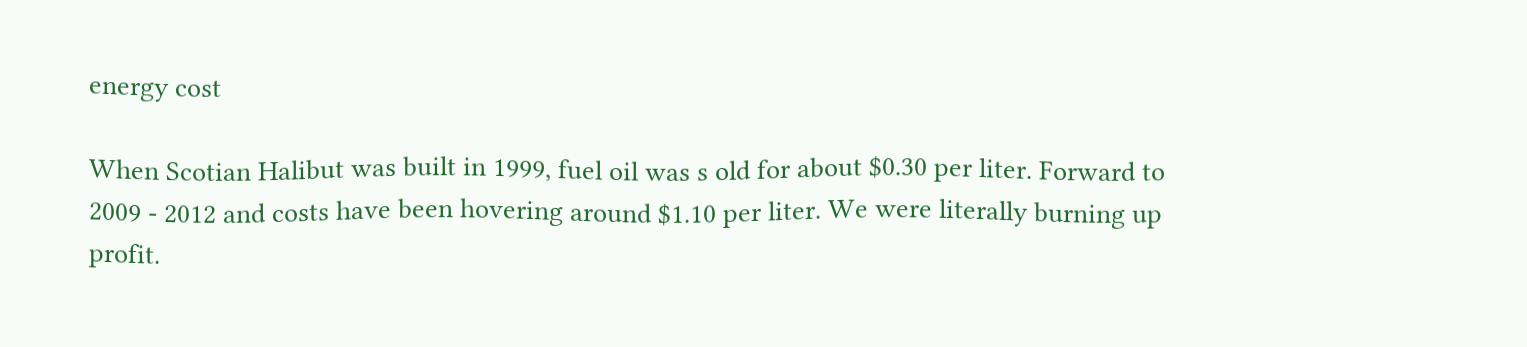energy cost

When Scotian Halibut was built in 1999, fuel oil was s old for about $0.30 per liter. Forward to 2009 - 2012 and costs have been hovering around $1.10 per liter. We were literally burning up profit.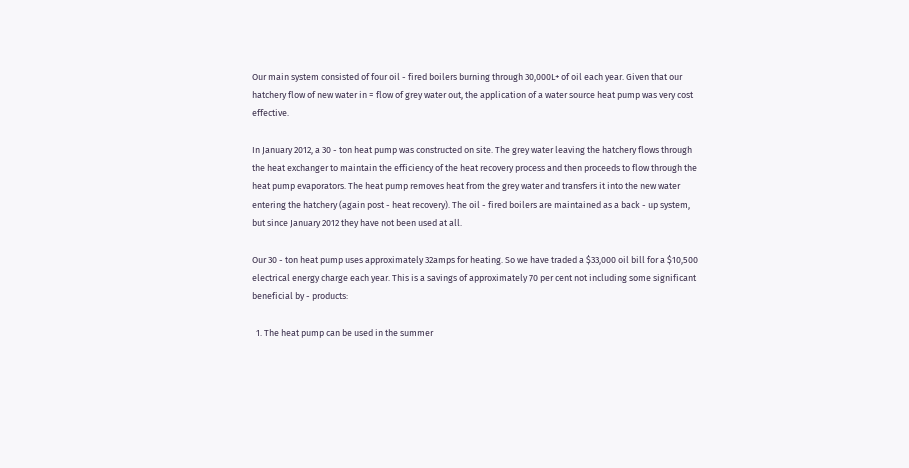Our main system consisted of four oil - fired boilers burning through 30,000L+ of oil each year. Given that our hatchery flow of new water in = flow of grey water out, the application of a water source heat pump was very cost effective.

In January 2012, a 30 - ton heat pump was constructed on site. The grey water leaving the hatchery flows through the heat exchanger to maintain the efficiency of the heat recovery process and then proceeds to flow through the heat pump evaporators. The heat pump removes heat from the grey water and transfers it into the new water entering the hatchery (again post - heat recovery). The oil - fired boilers are maintained as a back - up system, but since January 2012 they have not been used at all.

Our 30 - ton heat pump uses approximately 32amps for heating. So we have traded a $33,000 oil bill for a $10,500 electrical energy charge each year. This is a savings of approximately 70 per cent not including some significant beneficial by - products:

  1. The heat pump can be used in the summer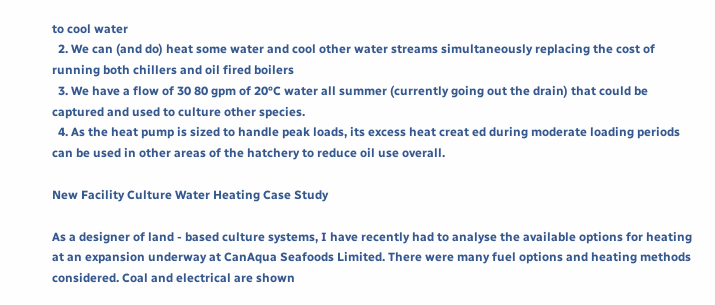to cool water
  2. We can (and do) heat some water and cool other water streams simultaneously replacing the cost of running both chillers and oil fired boilers
  3. We have a flow of 30 80 gpm of 20°C water all summer (currently going out the drain) that could be captured and used to culture other species.
  4. As the heat pump is sized to handle peak loads, its excess heat creat ed during moderate loading periods can be used in other areas of the hatchery to reduce oil use overall.

New Facility Culture Water Heating Case Study

As a designer of land - based culture systems, I have recently had to analyse the available options for heating at an expansion underway at CanAqua Seafoods Limited. There were many fuel options and heating methods considered. Coal and electrical are shown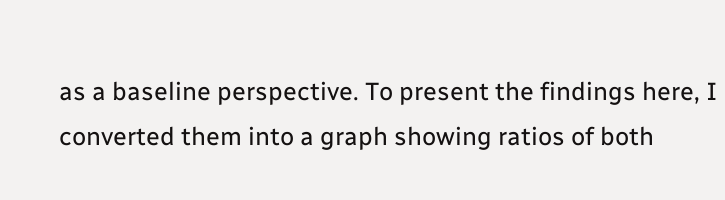as a baseline perspective. To present the findings here, I converted them into a graph showing ratios of both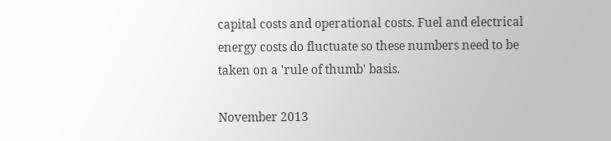capital costs and operational costs. Fuel and electrical energy costs do fluctuate so these numbers need to be taken on a 'rule of thumb' basis.

November 2013